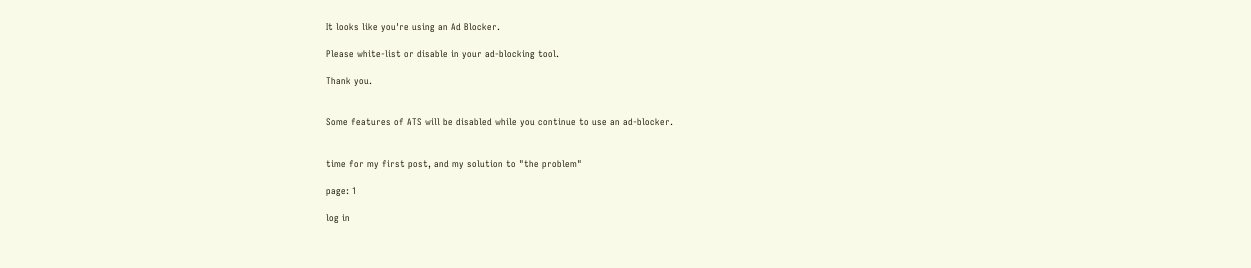It looks like you're using an Ad Blocker.

Please white-list or disable in your ad-blocking tool.

Thank you.


Some features of ATS will be disabled while you continue to use an ad-blocker.


time for my first post, and my solution to "the problem"

page: 1

log in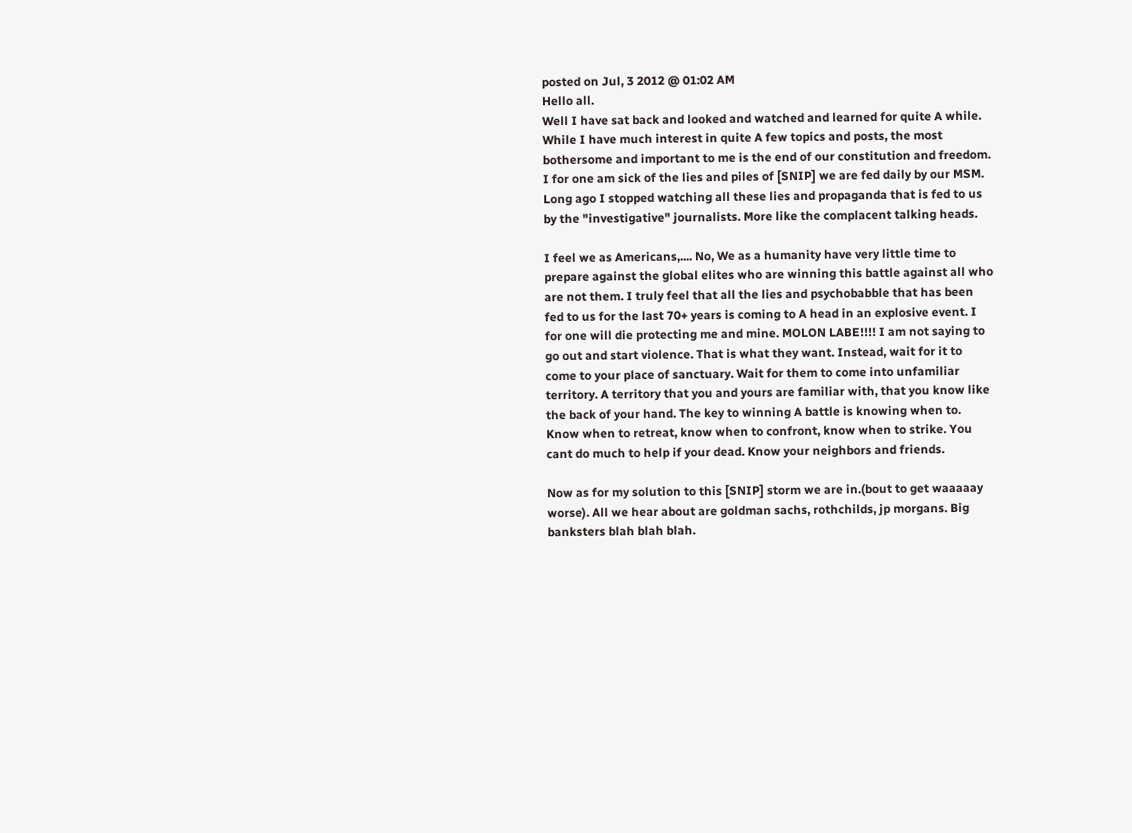posted on Jul, 3 2012 @ 01:02 AM
Hello all.
Well I have sat back and looked and watched and learned for quite A while. While I have much interest in quite A few topics and posts, the most bothersome and important to me is the end of our constitution and freedom. I for one am sick of the lies and piles of [SNIP] we are fed daily by our MSM. Long ago I stopped watching all these lies and propaganda that is fed to us by the "investigative" journalists. More like the complacent talking heads.

I feel we as Americans,.... No, We as a humanity have very little time to prepare against the global elites who are winning this battle against all who are not them. I truly feel that all the lies and psychobabble that has been fed to us for the last 70+ years is coming to A head in an explosive event. I for one will die protecting me and mine. MOLON LABE!!!! I am not saying to go out and start violence. That is what they want. Instead, wait for it to come to your place of sanctuary. Wait for them to come into unfamiliar territory. A territory that you and yours are familiar with, that you know like the back of your hand. The key to winning A battle is knowing when to. Know when to retreat, know when to confront, know when to strike. You cant do much to help if your dead. Know your neighbors and friends.

Now as for my solution to this [SNIP] storm we are in.(bout to get waaaaay worse). All we hear about are goldman sachs, rothchilds, jp morgans. Big banksters blah blah blah.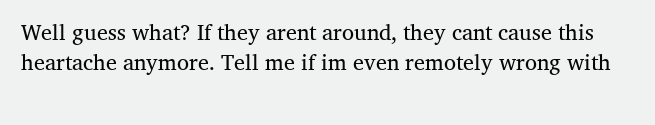Well guess what? If they arent around, they cant cause this heartache anymore. Tell me if im even remotely wrong with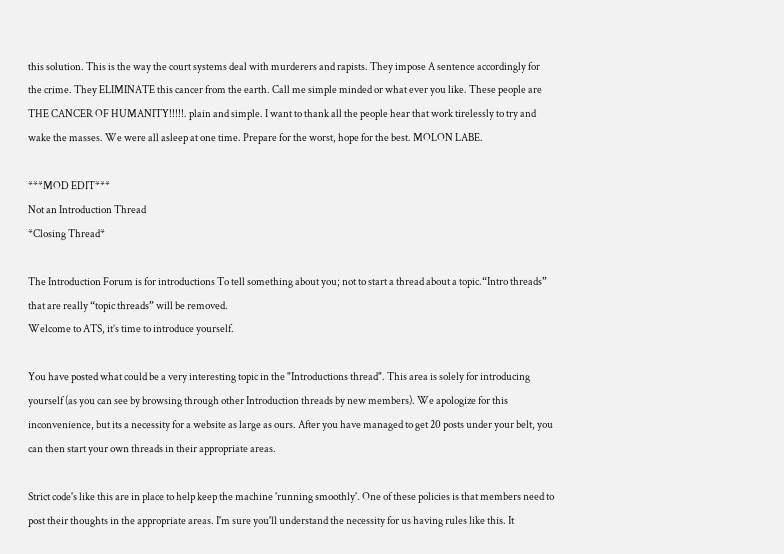this solution. This is the way the court systems deal with murderers and rapists. They impose A sentence accordingly for the crime. They ELIMINATE this cancer from the earth. Call me simple minded or what ever you like. These people are THE CANCER OF HUMANITY!!!!!. plain and simple. I want to thank all the people hear that work tirelessly to try and wake the masses. We were all asleep at one time. Prepare for the worst, hope for the best. MOLON LABE.

***MOD EDIT***
Not an Introduction Thread
*Closing Thread*

The Introduction Forum is for introductions To tell something about you; not to start a thread about a topic.“Intro threads” that are really “topic threads” will be removed.
Welcome to ATS, it’s time to introduce yourself.

You have posted what could be a very interesting topic in the "Introductions thread". This area is solely for introducing yourself (as you can see by browsing through other Introduction threads by new members). We apologize for this inconvenience, but its a necessity for a website as large as ours. After you have managed to get 20 posts under your belt, you can then start your own threads in their appropriate areas.

Strict code's like this are in place to help keep the machine 'running smoothly'. One of these policies is that members need to post their thoughts in the appropriate areas. I'm sure you'll understand the necessity for us having rules like this. It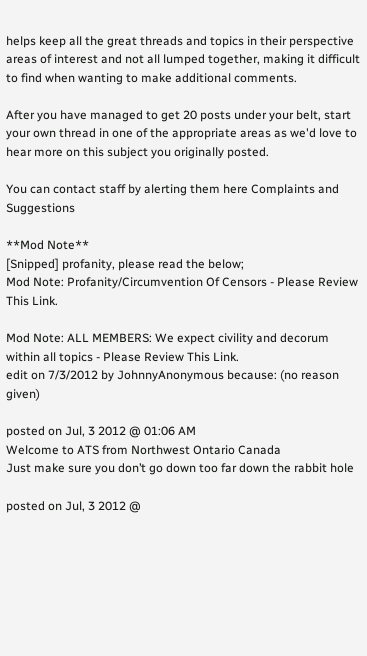helps keep all the great threads and topics in their perspective areas of interest and not all lumped together, making it difficult to find when wanting to make additional comments.

After you have managed to get 20 posts under your belt, start your own thread in one of the appropriate areas as we'd love to hear more on this subject you originally posted.

You can contact staff by alerting them here Complaints and Suggestions

**Mod Note**
[Snipped] profanity, please read the below;
Mod Note: Profanity/Circumvention Of Censors - Please Review This Link.

Mod Note: ALL MEMBERS: We expect civility and decorum within all topics - Please Review This Link.
edit on 7/3/2012 by JohnnyAnonymous because: (no reason given)

posted on Jul, 3 2012 @ 01:06 AM
Welcome to ATS from Northwest Ontario Canada
Just make sure you don’t go down too far down the rabbit hole

posted on Jul, 3 2012 @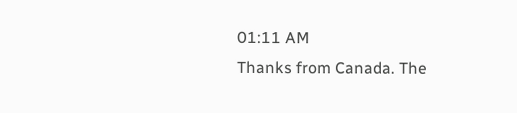01:11 AM
Thanks from Canada. The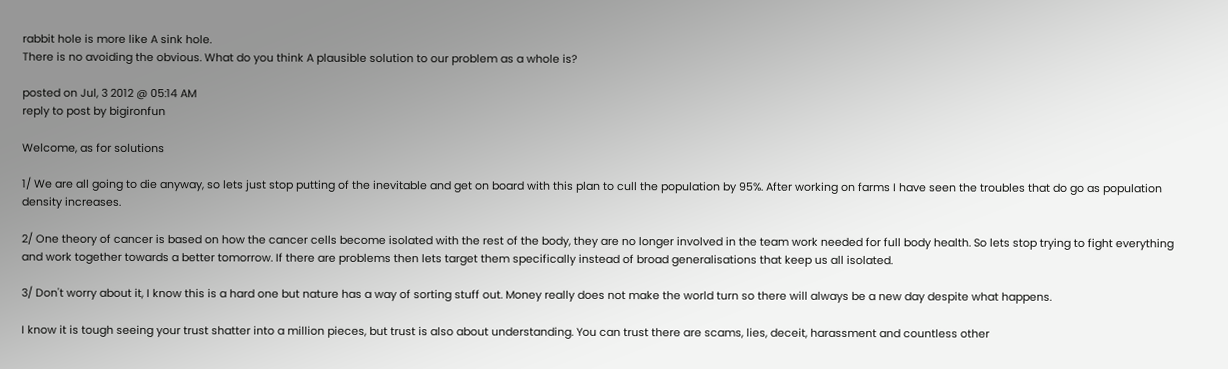rabbit hole is more like A sink hole.
There is no avoiding the obvious. What do you think A plausible solution to our problem as a whole is?

posted on Jul, 3 2012 @ 05:14 AM
reply to post by bigironfun

Welcome, as for solutions

1/ We are all going to die anyway, so lets just stop putting of the inevitable and get on board with this plan to cull the population by 95%. After working on farms I have seen the troubles that do go as population density increases.

2/ One theory of cancer is based on how the cancer cells become isolated with the rest of the body, they are no longer involved in the team work needed for full body health. So lets stop trying to fight everything and work together towards a better tomorrow. If there are problems then lets target them specifically instead of broad generalisations that keep us all isolated.

3/ Don't worry about it, I know this is a hard one but nature has a way of sorting stuff out. Money really does not make the world turn so there will always be a new day despite what happens.

I know it is tough seeing your trust shatter into a million pieces, but trust is also about understanding. You can trust there are scams, lies, deceit, harassment and countless other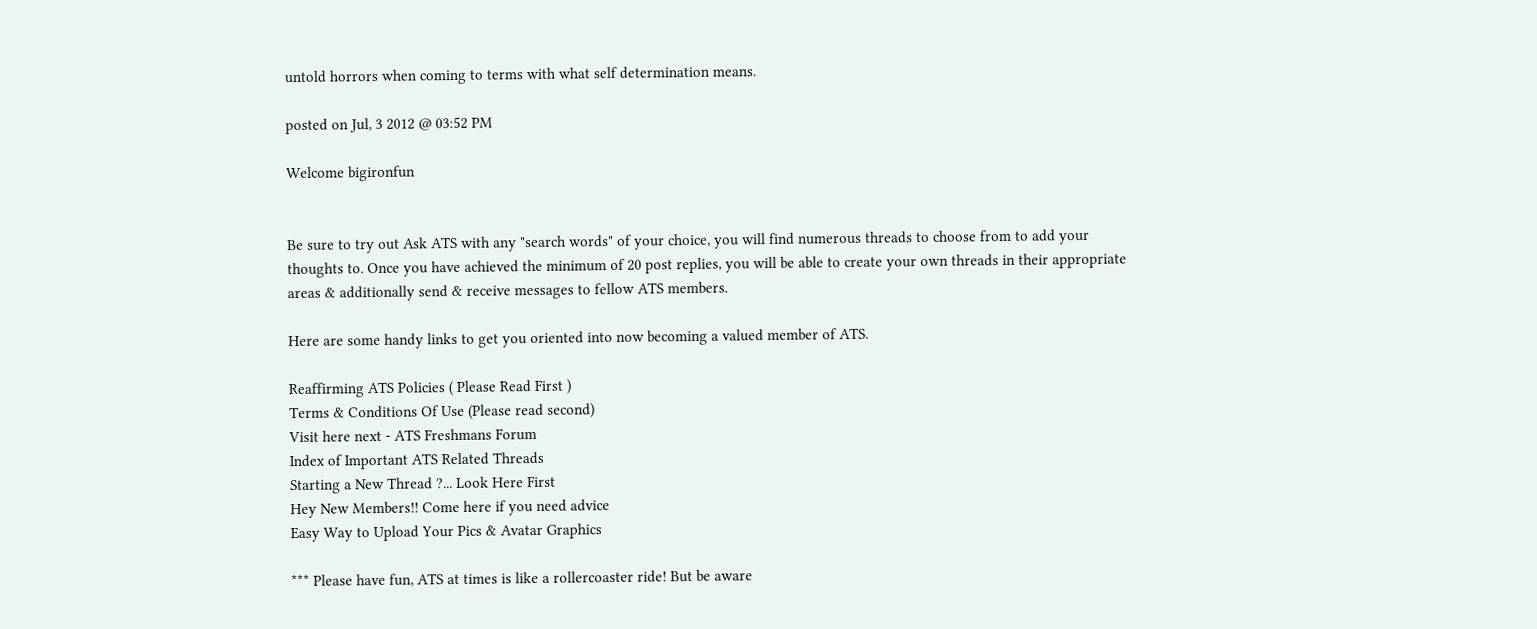untold horrors when coming to terms with what self determination means.

posted on Jul, 3 2012 @ 03:52 PM

Welcome bigironfun


Be sure to try out Ask ATS with any "search words" of your choice, you will find numerous threads to choose from to add your thoughts to. Once you have achieved the minimum of 20 post replies, you will be able to create your own threads in their appropriate areas & additionally send & receive messages to fellow ATS members.

Here are some handy links to get you oriented into now becoming a valued member of ATS.

Reaffirming ATS Policies ( Please Read First )
Terms & Conditions Of Use (Please read second)
Visit here next - ATS Freshmans Forum
Index of Important ATS Related Threads
Starting a New Thread ?... Look Here First
Hey New Members!! Come here if you need advice
Easy Way to Upload Your Pics & Avatar Graphics

*** Please have fun, ATS at times is like a rollercoaster ride! But be aware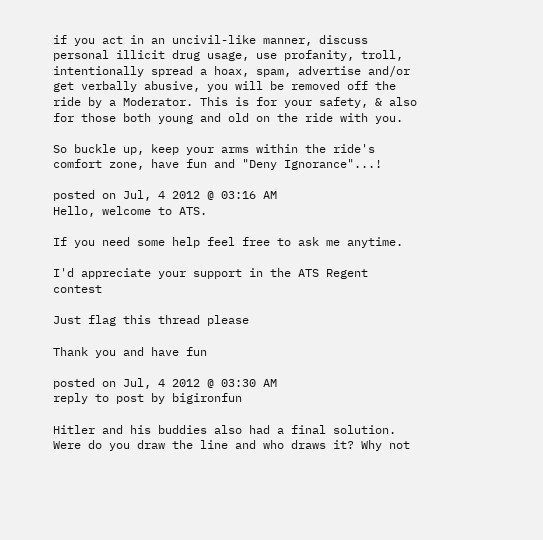if you act in an uncivil-like manner, discuss personal illicit drug usage, use profanity, troll, intentionally spread a hoax, spam, advertise and/or get verbally abusive, you will be removed off the ride by a Moderator. This is for your safety, & also for those both young and old on the ride with you.

So buckle up, keep your arms within the ride's comfort zone, have fun and "Deny Ignorance"...!

posted on Jul, 4 2012 @ 03:16 AM
Hello, welcome to ATS.

If you need some help feel free to ask me anytime.

I'd appreciate your support in the ATS Regent contest

Just flag this thread please

Thank you and have fun

posted on Jul, 4 2012 @ 03:30 AM
reply to post by bigironfun

Hitler and his buddies also had a final solution.
Were do you draw the line and who draws it? Why not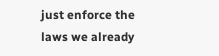just enforce the laws we already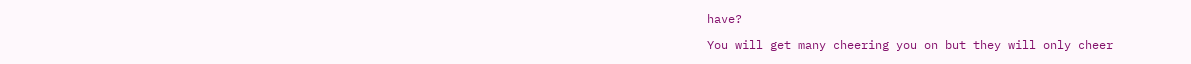have?

You will get many cheering you on but they will only cheer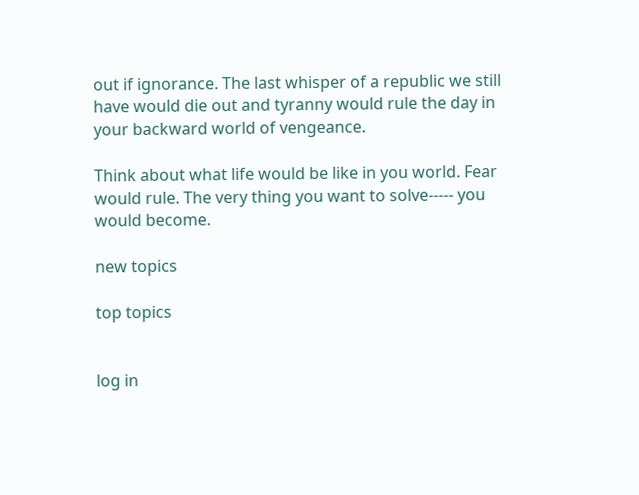out if ignorance. The last whisper of a republic we still have would die out and tyranny would rule the day in your backward world of vengeance.

Think about what life would be like in you world. Fear would rule. The very thing you want to solve----- you would become.

new topics

top topics


log in